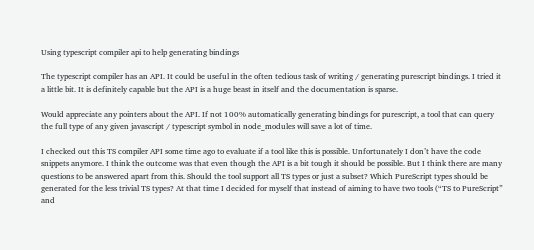Using typescript compiler api to help generating bindings

The typescript compiler has an API. It could be useful in the often tedious task of writing / generating purescript bindings. I tried it a little bit. It is definitely capable but the API is a huge beast in itself and the documentation is sparse.

Would appreciate any pointers about the API. If not 100% automatically generating bindings for purescript, a tool that can query the full type of any given javascript / typescript symbol in node_modules will save a lot of time.

I checked out this TS compiler API some time ago to evaluate if a tool like this is possible. Unfortunately I don’t have the code snippets anymore. I think the outcome was that even though the API is a bit tough it should be possible. But I think there are many questions to be answered apart from this. Should the tool support all TS types or just a subset? Which PureScript types should be generated for the less trivial TS types? At that time I decided for myself that instead of aiming to have two tools (“TS to PureScript” and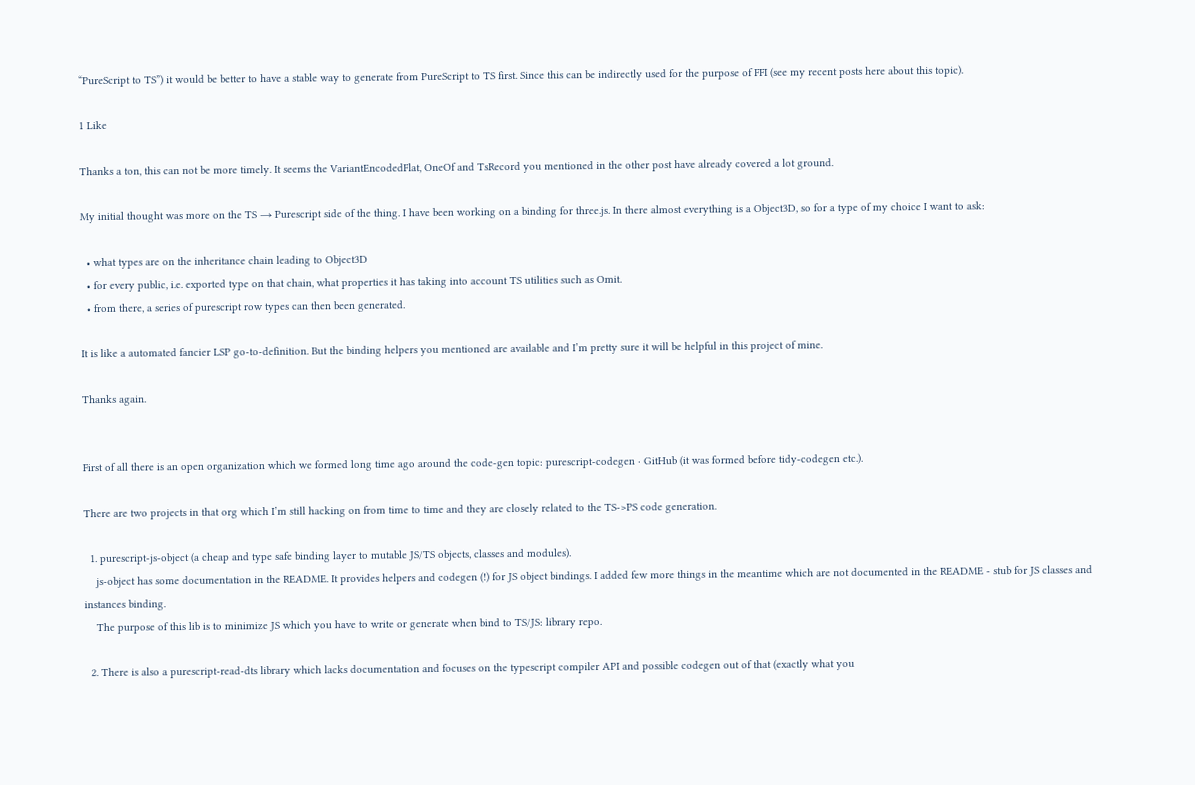“PureScript to TS”) it would be better to have a stable way to generate from PureScript to TS first. Since this can be indirectly used for the purpose of FFI (see my recent posts here about this topic).

1 Like

Thanks a ton, this can not be more timely. It seems the VariantEncodedFlat, OneOf and TsRecord you mentioned in the other post have already covered a lot ground.

My initial thought was more on the TS → Purescript side of the thing. I have been working on a binding for three.js. In there almost everything is a Object3D, so for a type of my choice I want to ask:

  • what types are on the inheritance chain leading to Object3D
  • for every public, i.e. exported type on that chain, what properties it has taking into account TS utilities such as Omit.
  • from there, a series of purescript row types can then been generated.

It is like a automated fancier LSP go-to-definition. But the binding helpers you mentioned are available and I’m pretty sure it will be helpful in this project of mine.

Thanks again.


First of all there is an open organization which we formed long time ago around the code-gen topic: purescript-codegen · GitHub (it was formed before tidy-codegen etc.).

There are two projects in that org which I’m still hacking on from time to time and they are closely related to the TS->PS code generation.

  1. purescript-js-object (a cheap and type safe binding layer to mutable JS/TS objects, classes and modules).
    js-object has some documentation in the README. It provides helpers and codegen (!) for JS object bindings. I added few more things in the meantime which are not documented in the README - stub for JS classes and instances binding.
    The purpose of this lib is to minimize JS which you have to write or generate when bind to TS/JS: library repo.

  2. There is also a purescript-read-dts library which lacks documentation and focuses on the typescript compiler API and possible codegen out of that (exactly what you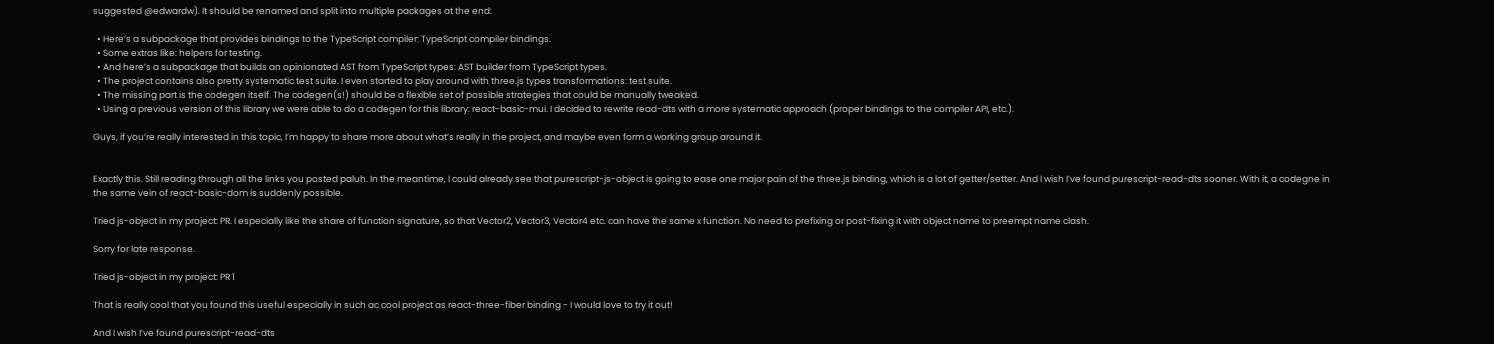suggested @edwardw). It should be renamed and split into multiple packages at the end:

  • Here’s a subpackage that provides bindings to the TypeScript compiler: TypeScript compiler bindings.
  • Some extras like: helpers for testing.
  • And here’s a subpackage that builds an opinionated AST from TypeScript types: AST builder from TypeScript types.
  • The project contains also pretty systematic test suite. I even started to play around with three.js types transformations: test suite.
  • The missing part is the codegen itself. The codegen(s!) should be a flexible set of possible strategies that could be manually tweaked.
  • Using a previous version of this library we were able to do a codegen for this library: react-basic-mui. I decided to rewrite read-dts with a more systematic approach (proper bindings to the compiler API, etc.).

Guys, if you’re really interested in this topic, I’m happy to share more about what’s really in the project, and maybe even form a working group around it.


Exactly this. Still reading through all the links you posted paluh. In the meantime, I could already see that purescript-js-object is going to ease one major pain of the three.js binding, which is a lot of getter/setter. And I wish I’ve found purescript-read-dts sooner. With it, a codegne in the same vein of react-basic-dom is suddenly possible.

Tried js-object in my project: PR. I especially like the share of function signature, so that Vector2, Vector3, Vector4 etc. can have the same x function. No need to prefixing or post-fixing it with object name to preempt name clash.

Sorry for late response.

Tried js-object in my project: PR 1

That is really cool that you found this useful especially in such ac cool project as react-three-fiber binding - I would love to try it out!

And I wish I’ve found purescript-read-dts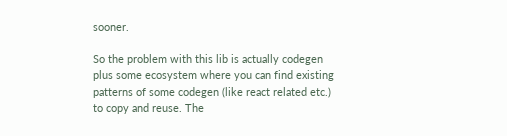sooner.

So the problem with this lib is actually codegen plus some ecosystem where you can find existing patterns of some codegen (like react related etc.) to copy and reuse. The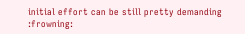initial effort can be still pretty demanding :frowning: